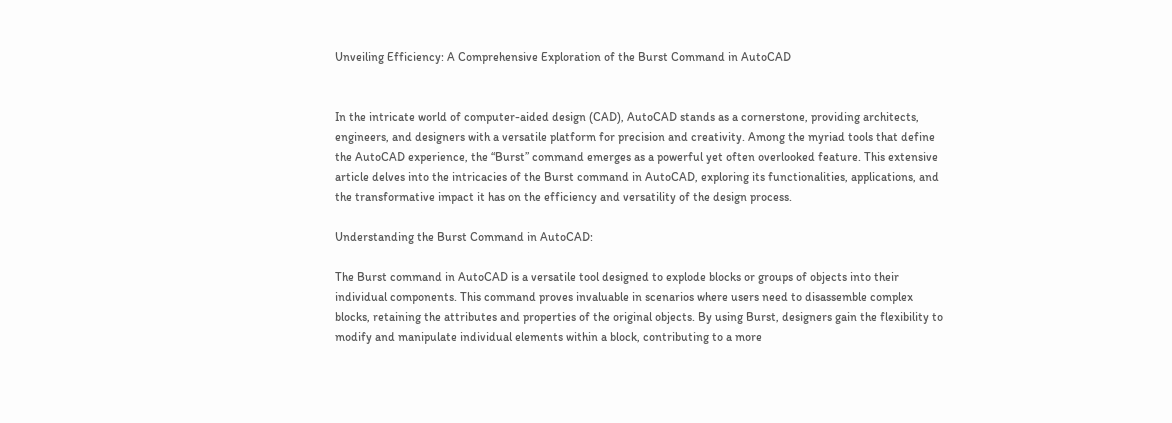Unveiling Efficiency: A Comprehensive Exploration of the Burst Command in AutoCAD


In the intricate world of computer-aided design (CAD), AutoCAD stands as a cornerstone, providing architects, engineers, and designers with a versatile platform for precision and creativity. Among the myriad tools that define the AutoCAD experience, the “Burst” command emerges as a powerful yet often overlooked feature. This extensive article delves into the intricacies of the Burst command in AutoCAD, exploring its functionalities, applications, and the transformative impact it has on the efficiency and versatility of the design process.

Understanding the Burst Command in AutoCAD:

The Burst command in AutoCAD is a versatile tool designed to explode blocks or groups of objects into their individual components. This command proves invaluable in scenarios where users need to disassemble complex blocks, retaining the attributes and properties of the original objects. By using Burst, designers gain the flexibility to modify and manipulate individual elements within a block, contributing to a more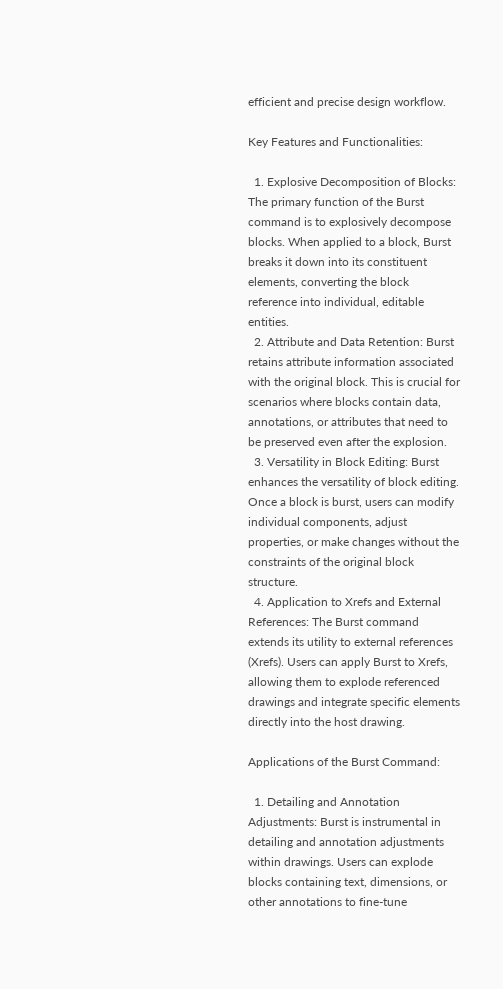efficient and precise design workflow.

Key Features and Functionalities:

  1. Explosive Decomposition of Blocks: The primary function of the Burst command is to explosively decompose blocks. When applied to a block, Burst breaks it down into its constituent elements, converting the block reference into individual, editable entities.
  2. Attribute and Data Retention: Burst retains attribute information associated with the original block. This is crucial for scenarios where blocks contain data, annotations, or attributes that need to be preserved even after the explosion.
  3. Versatility in Block Editing: Burst enhances the versatility of block editing. Once a block is burst, users can modify individual components, adjust properties, or make changes without the constraints of the original block structure.
  4. Application to Xrefs and External References: The Burst command extends its utility to external references (Xrefs). Users can apply Burst to Xrefs, allowing them to explode referenced drawings and integrate specific elements directly into the host drawing.

Applications of the Burst Command:

  1. Detailing and Annotation Adjustments: Burst is instrumental in detailing and annotation adjustments within drawings. Users can explode blocks containing text, dimensions, or other annotations to fine-tune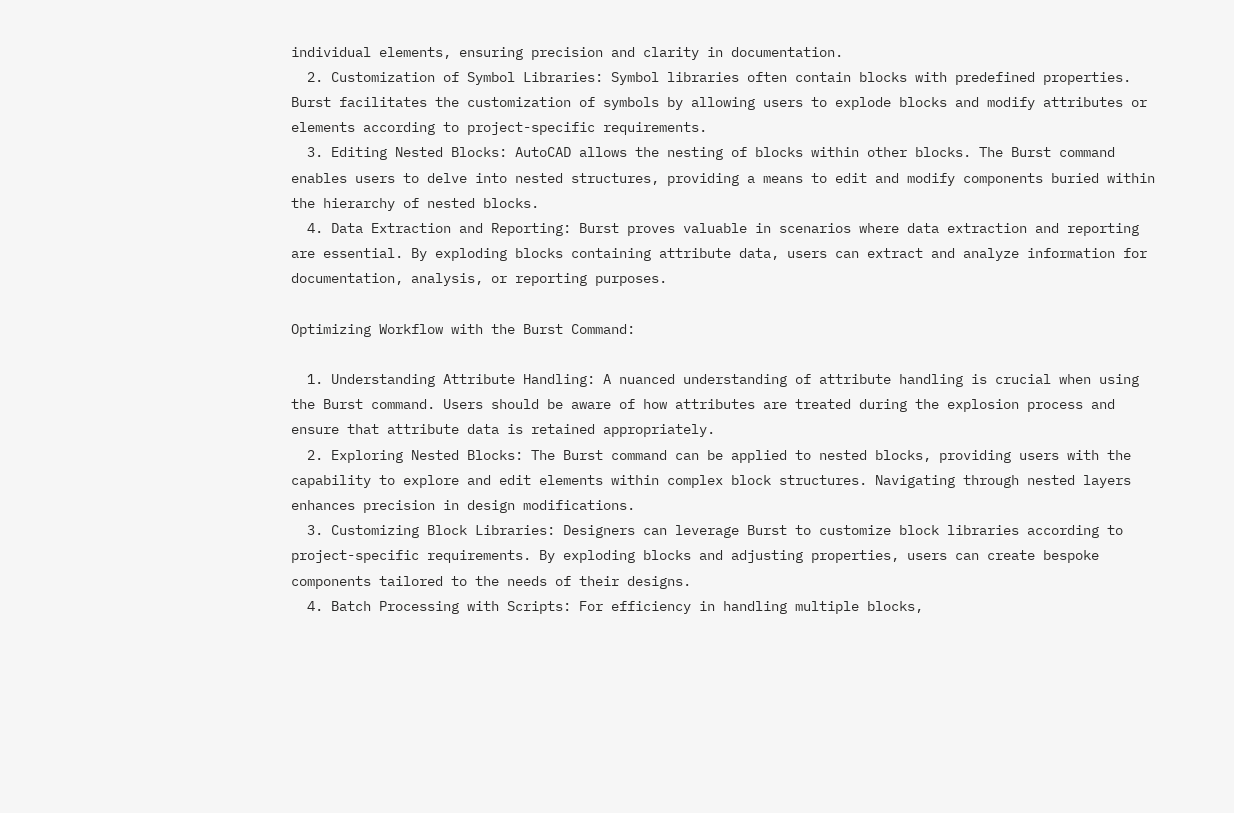individual elements, ensuring precision and clarity in documentation.
  2. Customization of Symbol Libraries: Symbol libraries often contain blocks with predefined properties. Burst facilitates the customization of symbols by allowing users to explode blocks and modify attributes or elements according to project-specific requirements.
  3. Editing Nested Blocks: AutoCAD allows the nesting of blocks within other blocks. The Burst command enables users to delve into nested structures, providing a means to edit and modify components buried within the hierarchy of nested blocks.
  4. Data Extraction and Reporting: Burst proves valuable in scenarios where data extraction and reporting are essential. By exploding blocks containing attribute data, users can extract and analyze information for documentation, analysis, or reporting purposes.

Optimizing Workflow with the Burst Command:

  1. Understanding Attribute Handling: A nuanced understanding of attribute handling is crucial when using the Burst command. Users should be aware of how attributes are treated during the explosion process and ensure that attribute data is retained appropriately.
  2. Exploring Nested Blocks: The Burst command can be applied to nested blocks, providing users with the capability to explore and edit elements within complex block structures. Navigating through nested layers enhances precision in design modifications.
  3. Customizing Block Libraries: Designers can leverage Burst to customize block libraries according to project-specific requirements. By exploding blocks and adjusting properties, users can create bespoke components tailored to the needs of their designs.
  4. Batch Processing with Scripts: For efficiency in handling multiple blocks,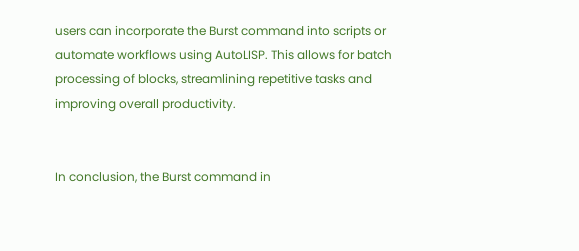users can incorporate the Burst command into scripts or automate workflows using AutoLISP. This allows for batch processing of blocks, streamlining repetitive tasks and improving overall productivity.


In conclusion, the Burst command in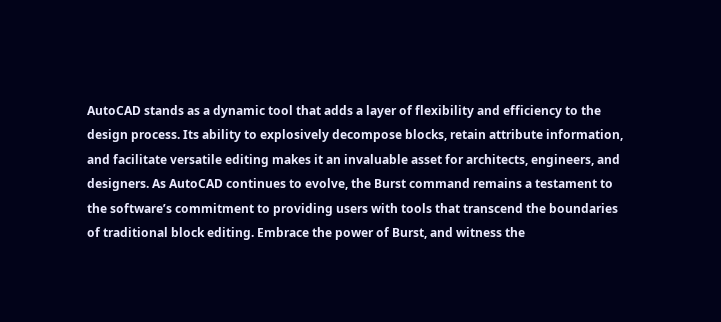AutoCAD stands as a dynamic tool that adds a layer of flexibility and efficiency to the design process. Its ability to explosively decompose blocks, retain attribute information, and facilitate versatile editing makes it an invaluable asset for architects, engineers, and designers. As AutoCAD continues to evolve, the Burst command remains a testament to the software’s commitment to providing users with tools that transcend the boundaries of traditional block editing. Embrace the power of Burst, and witness the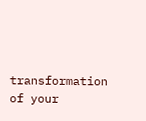transformation of your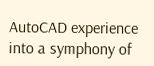AutoCAD experience into a symphony of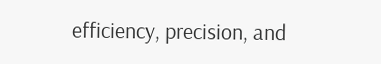efficiency, precision, and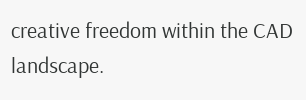creative freedom within the CAD landscape.